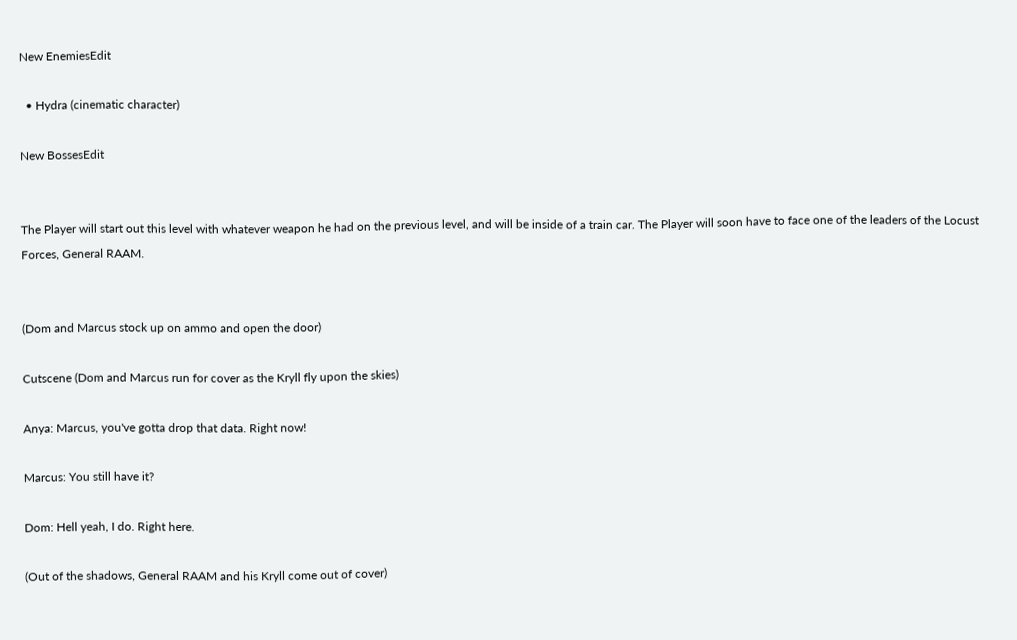New EnemiesEdit

  • Hydra (cinematic character)

New BossesEdit


The Player will start out this level with whatever weapon he had on the previous level, and will be inside of a train car. The Player will soon have to face one of the leaders of the Locust Forces, General RAAM.


(Dom and Marcus stock up on ammo and open the door)

Cutscene (Dom and Marcus run for cover as the Kryll fly upon the skies)

Anya: Marcus, you've gotta drop that data. Right now!

Marcus: You still have it?

Dom: Hell yeah, I do. Right here.

(Out of the shadows, General RAAM and his Kryll come out of cover)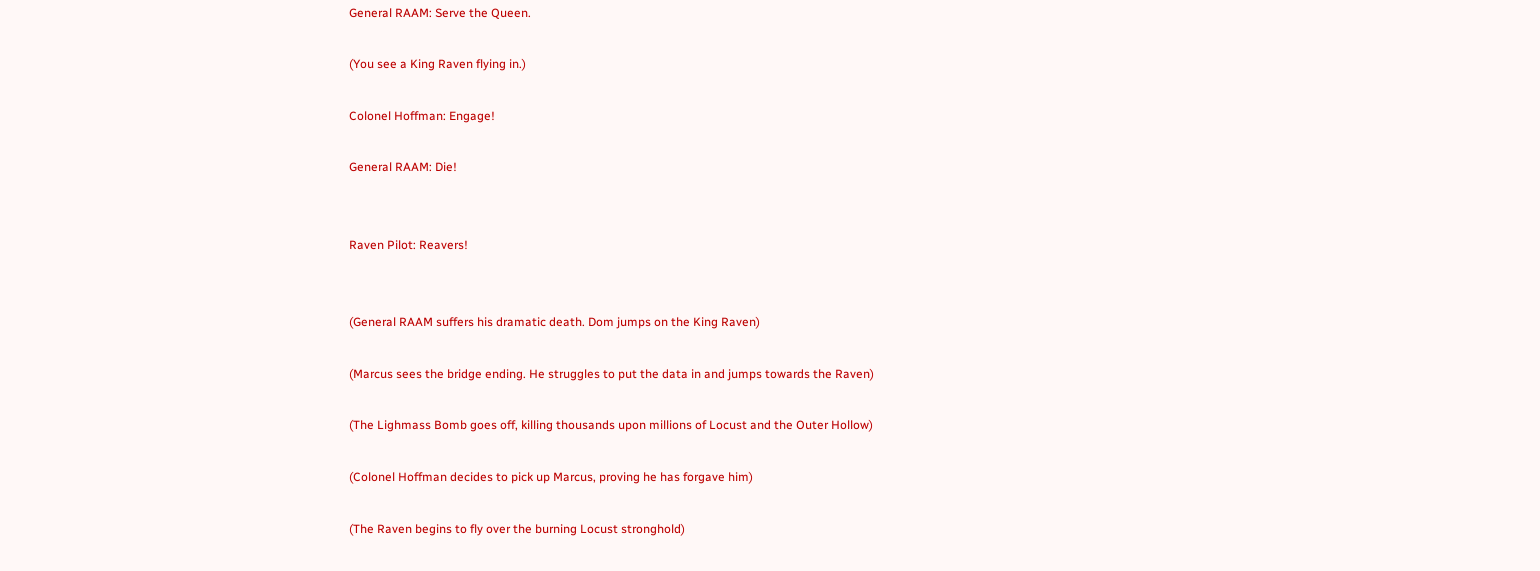General RAAM: Serve the Queen.

(You see a King Raven flying in.)

Colonel Hoffman: Engage!

General RAAM: Die!


Raven Pilot: Reavers!


(General RAAM suffers his dramatic death. Dom jumps on the King Raven)

(Marcus sees the bridge ending. He struggles to put the data in and jumps towards the Raven)

(The Lighmass Bomb goes off, killing thousands upon millions of Locust and the Outer Hollow)

(Colonel Hoffman decides to pick up Marcus, proving he has forgave him)

(The Raven begins to fly over the burning Locust stronghold)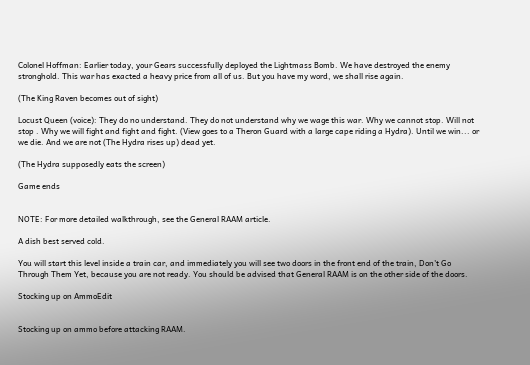Colonel Hoffman: Earlier today, your Gears successfully deployed the Lightmass Bomb. We have destroyed the enemy stronghold. This war has exacted a heavy price from all of us. But you have my word, we shall rise again.

(The King Raven becomes out of sight)

Locust Queen (voice): They do no understand. They do not understand why we wage this war. Why we cannot stop. Will not stop . Why we will fight and fight and fight. (View goes to a Theron Guard with a large cape riding a Hydra). Until we win... or we die. And we are not (The Hydra rises up) dead yet.

(The Hydra supposedly eats the screen)

Game ends


NOTE: For more detailed walkthrough, see the General RAAM article.

A dish best served cold.

You will start this level inside a train car, and immediately you will see two doors in the front end of the train, Don't Go Through Them Yet, because you are not ready. You should be advised that General RAAM is on the other side of the doors.

Stocking up on AmmoEdit


Stocking up on ammo before attacking RAAM.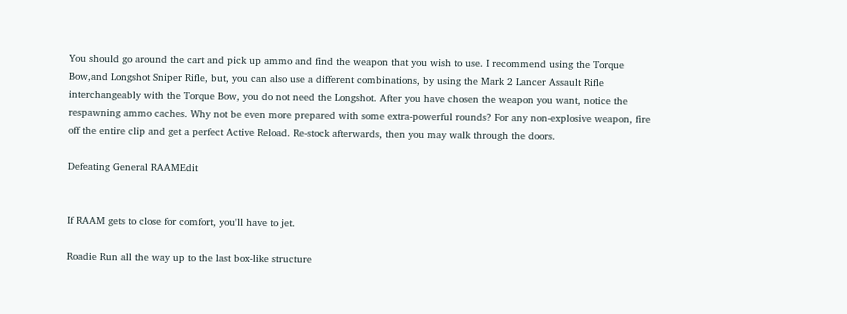You should go around the cart and pick up ammo and find the weapon that you wish to use. I recommend using the Torque Bow,and Longshot Sniper Rifle, but, you can also use a different combinations, by using the Mark 2 Lancer Assault Rifle interchangeably with the Torque Bow, you do not need the Longshot. After you have chosen the weapon you want, notice the respawning ammo caches. Why not be even more prepared with some extra-powerful rounds? For any non-explosive weapon, fire off the entire clip and get a perfect Active Reload. Re-stock afterwards, then you may walk through the doors.

Defeating General RAAMEdit


If RAAM gets to close for comfort, you'll have to jet.

Roadie Run all the way up to the last box-like structure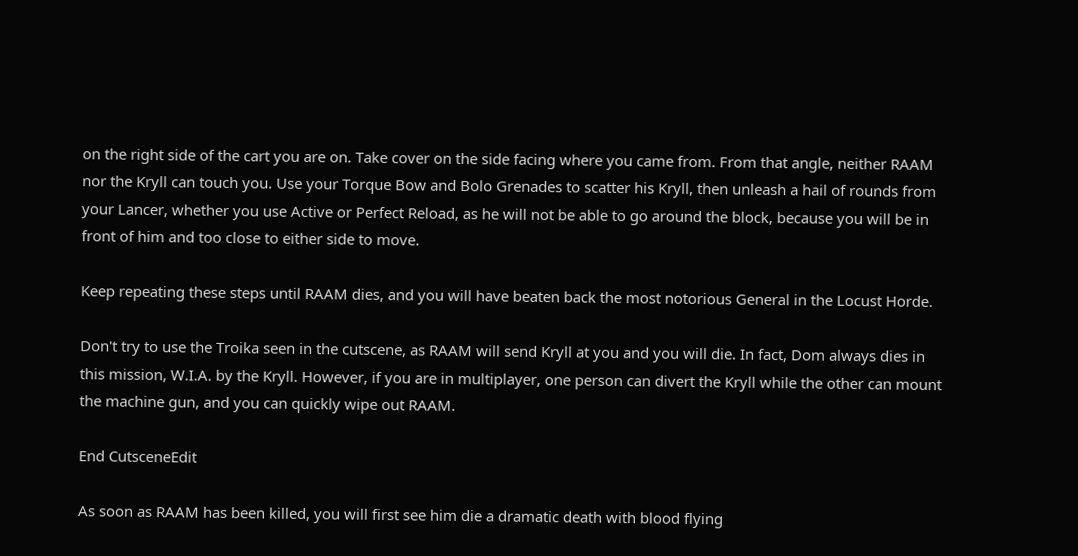on the right side of the cart you are on. Take cover on the side facing where you came from. From that angle, neither RAAM nor the Kryll can touch you. Use your Torque Bow and Bolo Grenades to scatter his Kryll, then unleash a hail of rounds from your Lancer, whether you use Active or Perfect Reload, as he will not be able to go around the block, because you will be in front of him and too close to either side to move.

Keep repeating these steps until RAAM dies, and you will have beaten back the most notorious General in the Locust Horde.

Don't try to use the Troika seen in the cutscene, as RAAM will send Kryll at you and you will die. In fact, Dom always dies in this mission, W.I.A. by the Kryll. However, if you are in multiplayer, one person can divert the Kryll while the other can mount the machine gun, and you can quickly wipe out RAAM.

End CutsceneEdit

As soon as RAAM has been killed, you will first see him die a dramatic death with blood flying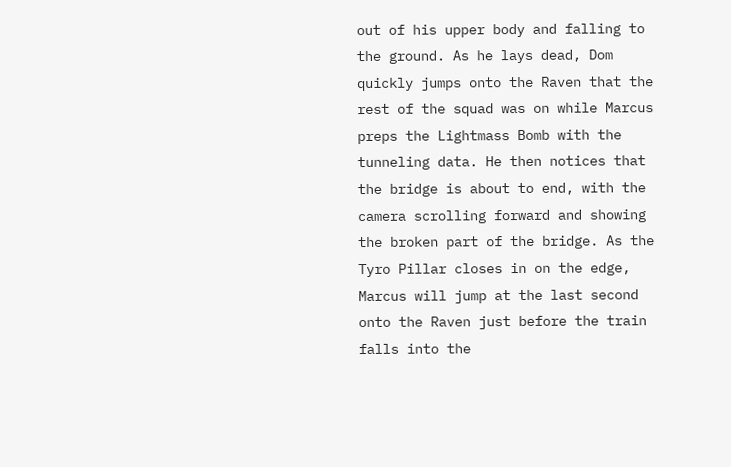out of his upper body and falling to the ground. As he lays dead, Dom quickly jumps onto the Raven that the rest of the squad was on while Marcus preps the Lightmass Bomb with the tunneling data. He then notices that the bridge is about to end, with the camera scrolling forward and showing the broken part of the bridge. As the Tyro Pillar closes in on the edge, Marcus will jump at the last second onto the Raven just before the train falls into the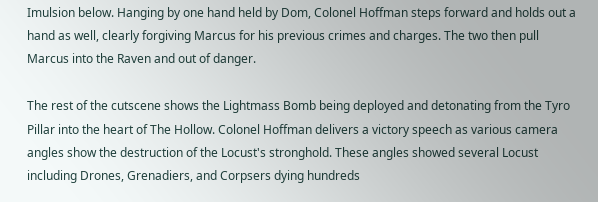Imulsion below. Hanging by one hand held by Dom, Colonel Hoffman steps forward and holds out a hand as well, clearly forgiving Marcus for his previous crimes and charges. The two then pull Marcus into the Raven and out of danger.

The rest of the cutscene shows the Lightmass Bomb being deployed and detonating from the Tyro Pillar into the heart of The Hollow. Colonel Hoffman delivers a victory speech as various camera angles show the destruction of the Locust's stronghold. These angles showed several Locust including Drones, Grenadiers, and Corpsers dying hundreds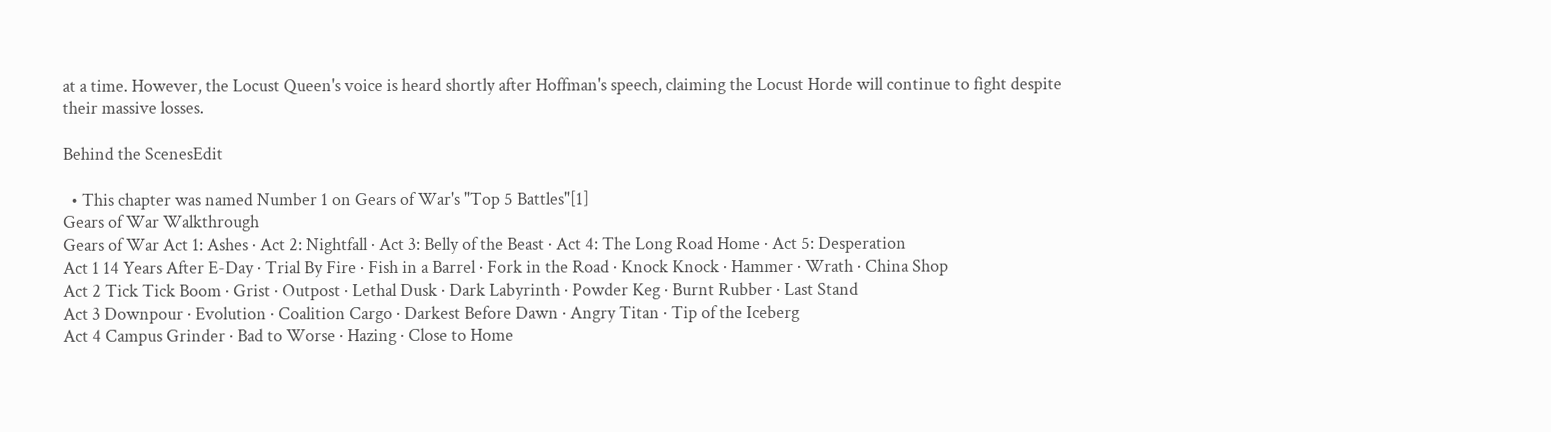at a time. However, the Locust Queen's voice is heard shortly after Hoffman's speech, claiming the Locust Horde will continue to fight despite their massive losses.

Behind the ScenesEdit

  • This chapter was named Number 1 on Gears of War's "Top 5 Battles"[1]
Gears of War Walkthrough
Gears of War Act 1: Ashes · Act 2: Nightfall · Act 3: Belly of the Beast · Act 4: The Long Road Home · Act 5: Desperation
Act 1 14 Years After E-Day · Trial By Fire · Fish in a Barrel · Fork in the Road · Knock Knock · Hammer · Wrath · China Shop
Act 2 Tick Tick Boom · Grist · Outpost · Lethal Dusk · Dark Labyrinth · Powder Keg · Burnt Rubber · Last Stand
Act 3 Downpour · Evolution · Coalition Cargo · Darkest Before Dawn · Angry Titan · Tip of the Iceberg
Act 4 Campus Grinder · Bad to Worse · Hazing · Close to Home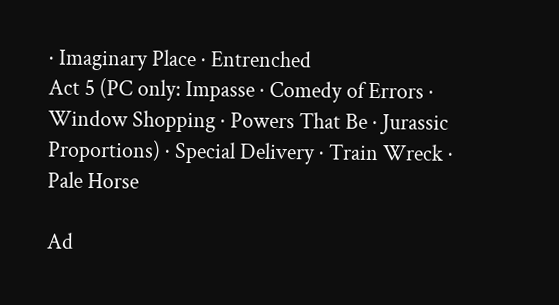· Imaginary Place · Entrenched
Act 5 (PC only: Impasse · Comedy of Errors · Window Shopping · Powers That Be · Jurassic Proportions) · Special Delivery · Train Wreck · Pale Horse

Ad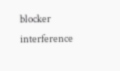blocker interference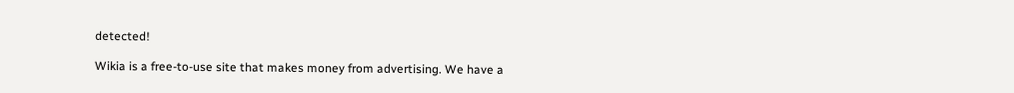detected!

Wikia is a free-to-use site that makes money from advertising. We have a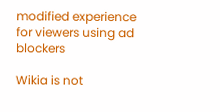modified experience for viewers using ad blockers

Wikia is not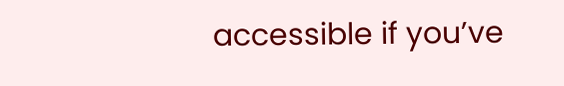accessible if you’ve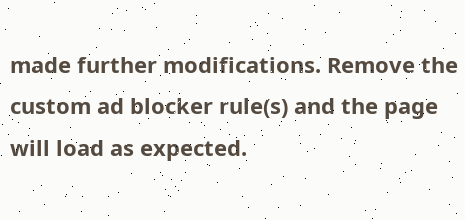made further modifications. Remove the custom ad blocker rule(s) and the page will load as expected.